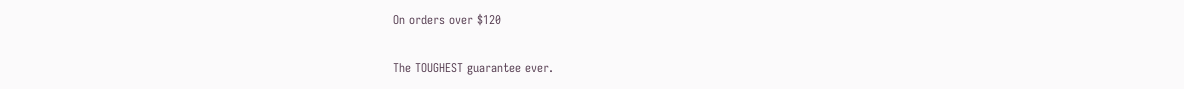On orders over $120

The TOUGHEST guarantee ever.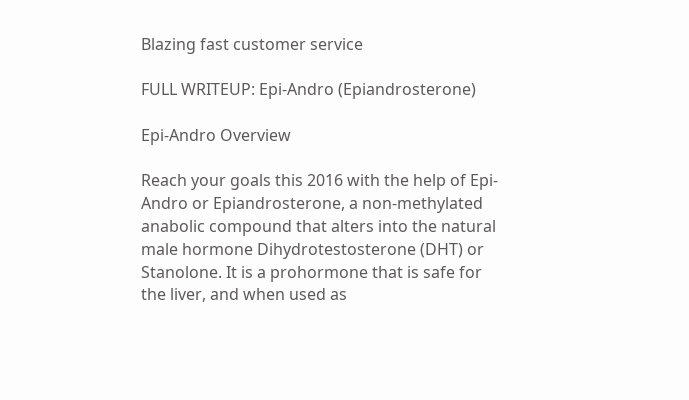Blazing fast customer service

FULL WRITEUP: Epi-Andro (Epiandrosterone)

Epi-Andro Overview

Reach your goals this 2016 with the help of Epi-Andro or Epiandrosterone, a non-methylated anabolic compound that alters into the natural male hormone Dihydrotestosterone (DHT) or Stanolone. It is a prohormone that is safe for the liver, and when used as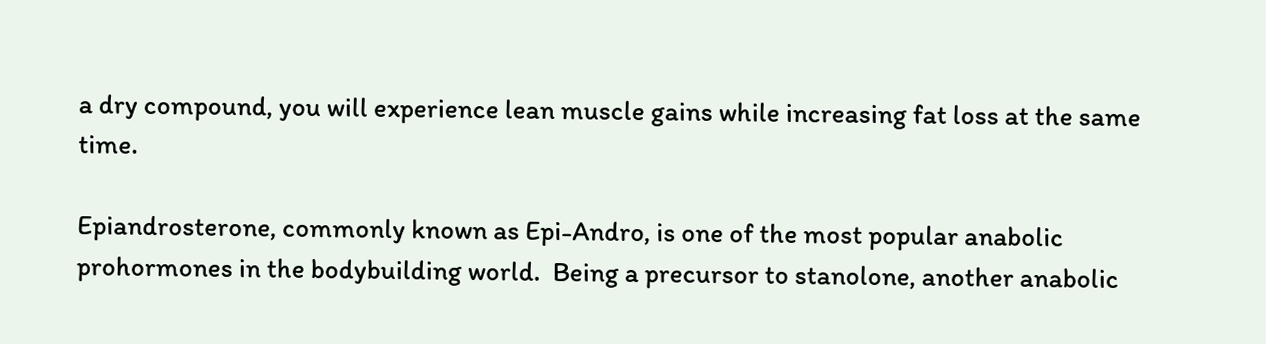a dry compound, you will experience lean muscle gains while increasing fat loss at the same time.

Epiandrosterone, commonly known as Epi-Andro, is one of the most popular anabolic prohormones in the bodybuilding world.  Being a precursor to stanolone, another anabolic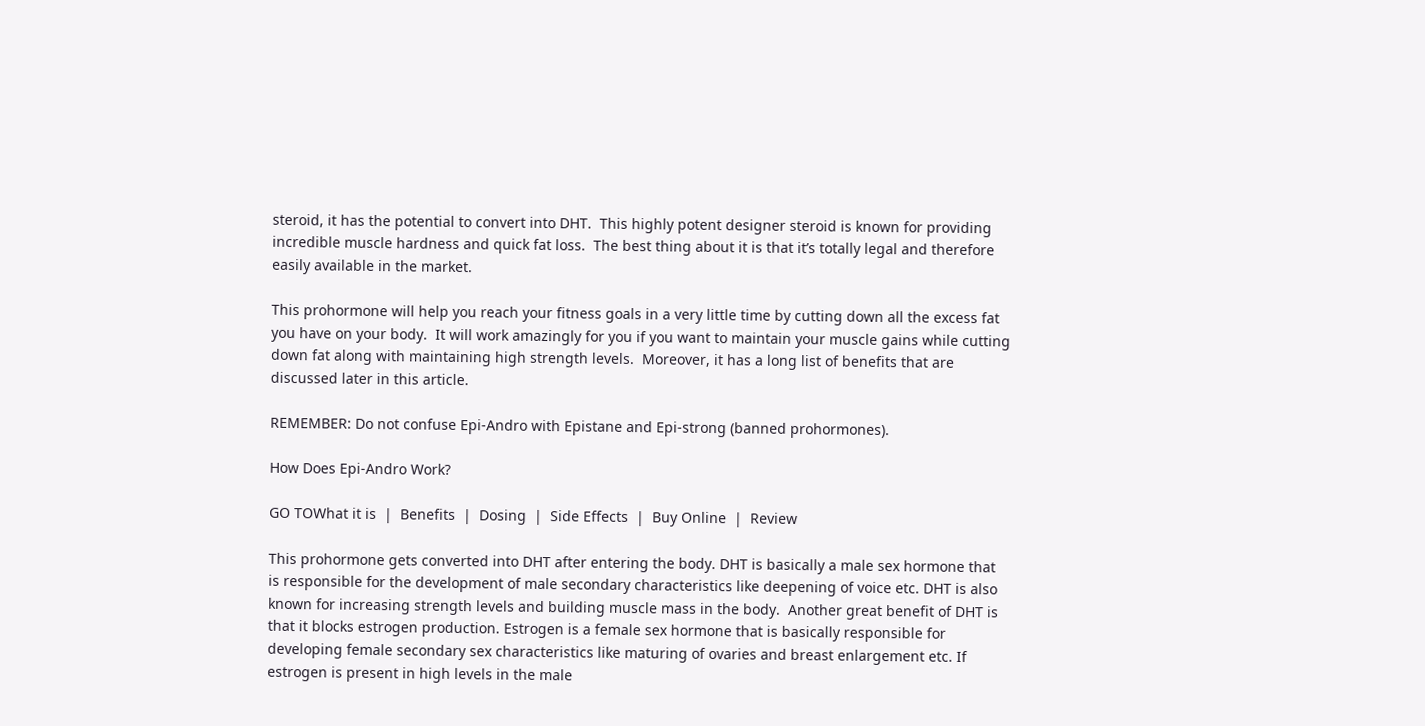steroid, it has the potential to convert into DHT.  This highly potent designer steroid is known for providing incredible muscle hardness and quick fat loss.  The best thing about it is that it’s totally legal and therefore easily available in the market.

This prohormone will help you reach your fitness goals in a very little time by cutting down all the excess fat you have on your body.  It will work amazingly for you if you want to maintain your muscle gains while cutting down fat along with maintaining high strength levels.  Moreover, it has a long list of benefits that are discussed later in this article.

REMEMBER: Do not confuse Epi-Andro with Epistane and Epi-strong (banned prohormones).

How Does Epi-Andro Work?

GO TOWhat it is  |  Benefits  |  Dosing  |  Side Effects  |  Buy Online  |  Review

This prohormone gets converted into DHT after entering the body. DHT is basically a male sex hormone that is responsible for the development of male secondary characteristics like deepening of voice etc. DHT is also known for increasing strength levels and building muscle mass in the body.  Another great benefit of DHT is that it blocks estrogen production. Estrogen is a female sex hormone that is basically responsible for developing female secondary sex characteristics like maturing of ovaries and breast enlargement etc. If estrogen is present in high levels in the male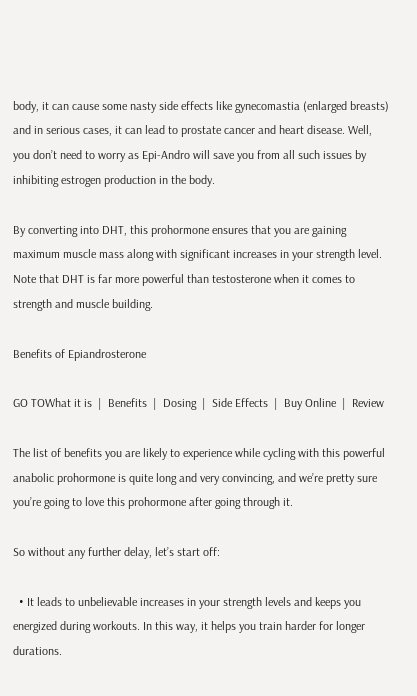body, it can cause some nasty side effects like gynecomastia (enlarged breasts) and in serious cases, it can lead to prostate cancer and heart disease. Well, you don’t need to worry as Epi-Andro will save you from all such issues by inhibiting estrogen production in the body.

By converting into DHT, this prohormone ensures that you are gaining maximum muscle mass along with significant increases in your strength level. Note that DHT is far more powerful than testosterone when it comes to strength and muscle building.

Benefits of Epiandrosterone

GO TOWhat it is  |  Benefits  |  Dosing  |  Side Effects  |  Buy Online  |  Review

The list of benefits you are likely to experience while cycling with this powerful anabolic prohormone is quite long and very convincing, and we’re pretty sure you’re going to love this prohormone after going through it.

So without any further delay, let’s start off:

  • It leads to unbelievable increases in your strength levels and keeps you energized during workouts. In this way, it helps you train harder for longer durations.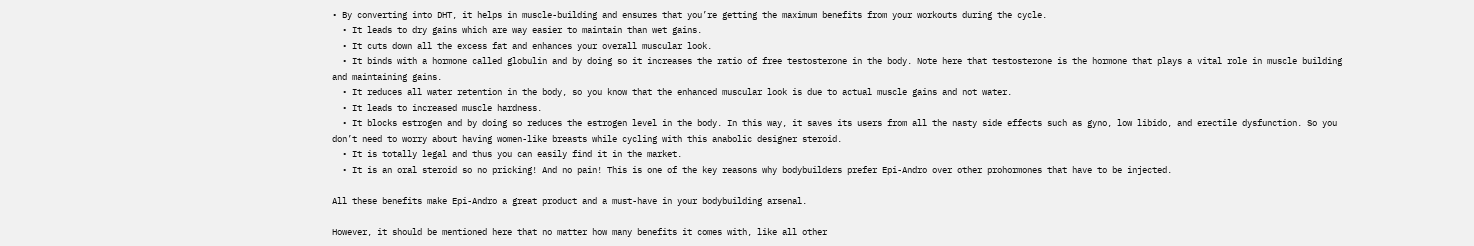• By converting into DHT, it helps in muscle-building and ensures that you’re getting the maximum benefits from your workouts during the cycle.
  • It leads to dry gains which are way easier to maintain than wet gains.
  • It cuts down all the excess fat and enhances your overall muscular look.
  • It binds with a hormone called globulin and by doing so it increases the ratio of free testosterone in the body. Note here that testosterone is the hormone that plays a vital role in muscle building and maintaining gains.
  • It reduces all water retention in the body, so you know that the enhanced muscular look is due to actual muscle gains and not water.
  • It leads to increased muscle hardness.
  • It blocks estrogen and by doing so reduces the estrogen level in the body. In this way, it saves its users from all the nasty side effects such as gyno, low libido, and erectile dysfunction. So you don’t need to worry about having women-like breasts while cycling with this anabolic designer steroid.
  • It is totally legal and thus you can easily find it in the market.
  • It is an oral steroid so no pricking! And no pain! This is one of the key reasons why bodybuilders prefer Epi-Andro over other prohormones that have to be injected.

All these benefits make Epi-Andro a great product and a must-have in your bodybuilding arsenal.

However, it should be mentioned here that no matter how many benefits it comes with, like all other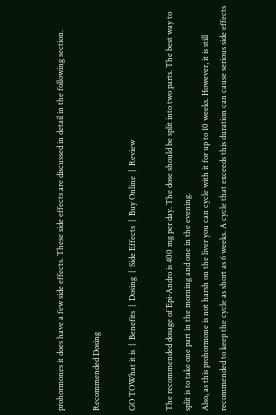prohormones it does have a few side effects. These side effects are discussed in detail in the following section.

Recommended Dosing

GO TOWhat it is  |  Benefits  |  Dosing  |  Side Effects  |  Buy Online  |  Review

The recommended dosage of Epi-Andro is 400 mg per day. The dose should be split into two parts. The best way to split is to take one part in the morning and one in the evening.
Also, as this prohormone is not harsh on the liver you can cycle with it for up to 10 weeks. However, it is still recommended to keep the cycle as short as 6 weeks. A cycle that exceeds this duration can cause serious side effects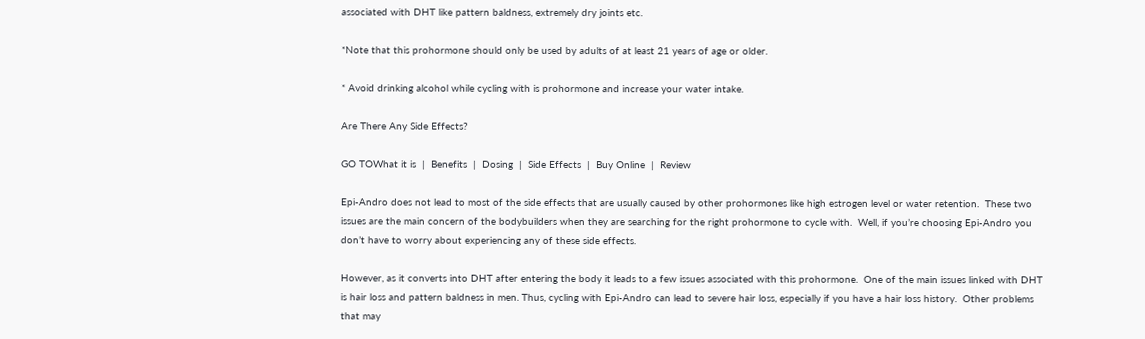associated with DHT like pattern baldness, extremely dry joints etc.

*Note that this prohormone should only be used by adults of at least 21 years of age or older.

* Avoid drinking alcohol while cycling with is prohormone and increase your water intake.

Are There Any Side Effects?

GO TOWhat it is  |  Benefits  |  Dosing  |  Side Effects  |  Buy Online  |  Review

Epi-Andro does not lead to most of the side effects that are usually caused by other prohormones like high estrogen level or water retention.  These two issues are the main concern of the bodybuilders when they are searching for the right prohormone to cycle with.  Well, if you’re choosing Epi-Andro you don’t have to worry about experiencing any of these side effects.

However, as it converts into DHT after entering the body it leads to a few issues associated with this prohormone.  One of the main issues linked with DHT is hair loss and pattern baldness in men. Thus, cycling with Epi-Andro can lead to severe hair loss, especially if you have a hair loss history.  Other problems that may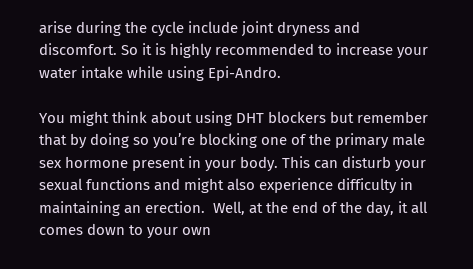arise during the cycle include joint dryness and discomfort. So it is highly recommended to increase your water intake while using Epi-Andro.

You might think about using DHT blockers but remember that by doing so you’re blocking one of the primary male sex hormone present in your body. This can disturb your sexual functions and might also experience difficulty in maintaining an erection.  Well, at the end of the day, it all comes down to your own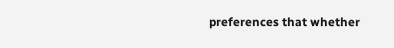preferences that whether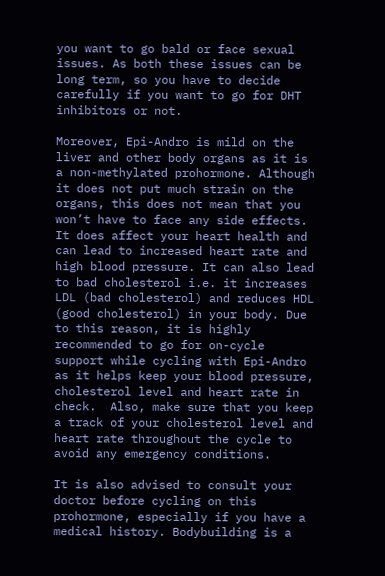you want to go bald or face sexual issues. As both these issues can be long term, so you have to decide carefully if you want to go for DHT inhibitors or not.

Moreover, Epi-Andro is mild on the liver and other body organs as it is a non-methylated prohormone. Although it does not put much strain on the organs, this does not mean that you won’t have to face any side effects. It does affect your heart health and can lead to increased heart rate and high blood pressure. It can also lead to bad cholesterol i.e. it increases LDL (bad cholesterol) and reduces HDL (good cholesterol) in your body. Due to this reason, it is highly recommended to go for on-cycle support while cycling with Epi-Andro as it helps keep your blood pressure, cholesterol level and heart rate in check.  Also, make sure that you keep a track of your cholesterol level and heart rate throughout the cycle to avoid any emergency conditions.

It is also advised to consult your doctor before cycling on this prohormone, especially if you have a medical history. Bodybuilding is a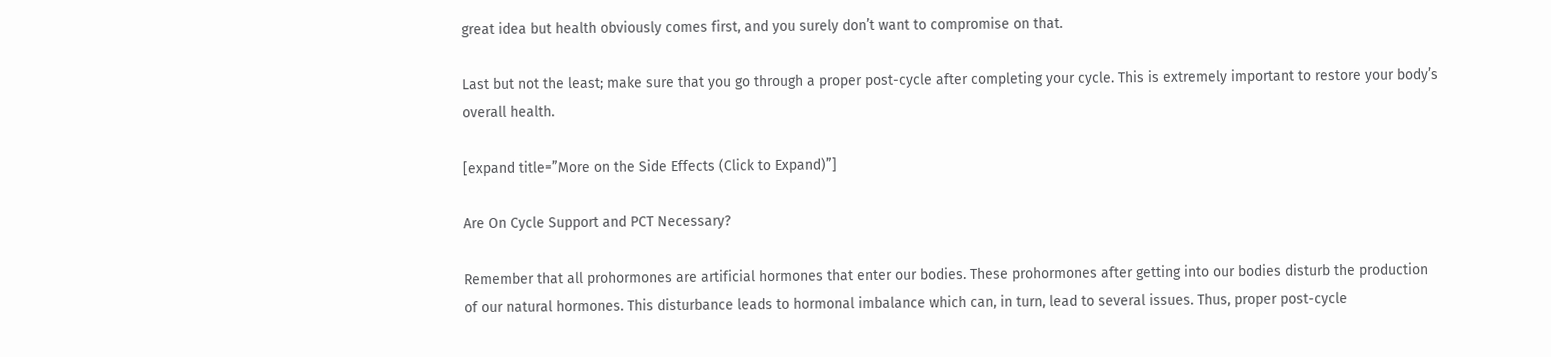great idea but health obviously comes first, and you surely don’t want to compromise on that.

Last but not the least; make sure that you go through a proper post-cycle after completing your cycle. This is extremely important to restore your body’s overall health.

[expand title=”More on the Side Effects (Click to Expand)”]

Are On Cycle Support and PCT Necessary?

Remember that all prohormones are artificial hormones that enter our bodies. These prohormones after getting into our bodies disturb the production of our natural hormones. This disturbance leads to hormonal imbalance which can, in turn, lead to several issues. Thus, proper post-cycle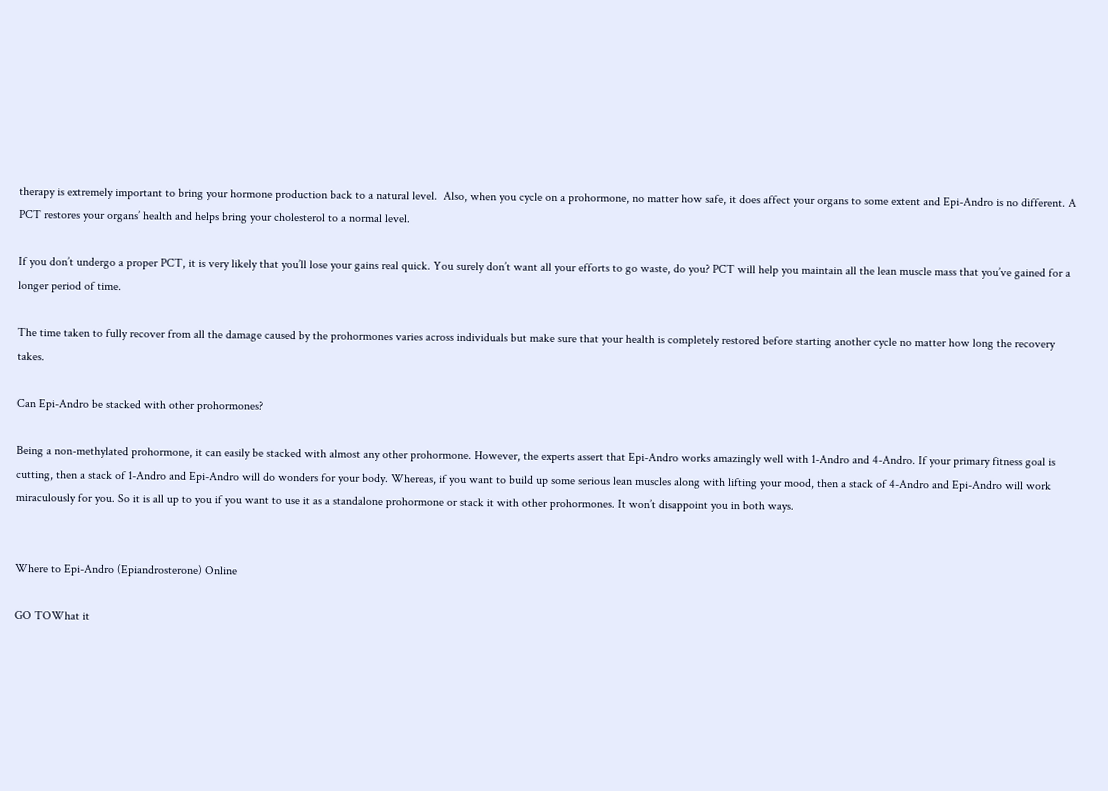therapy is extremely important to bring your hormone production back to a natural level.  Also, when you cycle on a prohormone, no matter how safe, it does affect your organs to some extent and Epi-Andro is no different. A PCT restores your organs’ health and helps bring your cholesterol to a normal level.

If you don’t undergo a proper PCT, it is very likely that you’ll lose your gains real quick. You surely don’t want all your efforts to go waste, do you? PCT will help you maintain all the lean muscle mass that you’ve gained for a longer period of time.

The time taken to fully recover from all the damage caused by the prohormones varies across individuals but make sure that your health is completely restored before starting another cycle no matter how long the recovery takes.

Can Epi-Andro be stacked with other prohormones?

Being a non-methylated prohormone, it can easily be stacked with almost any other prohormone. However, the experts assert that Epi-Andro works amazingly well with 1-Andro and 4-Andro. If your primary fitness goal is cutting, then a stack of 1-Andro and Epi-Andro will do wonders for your body. Whereas, if you want to build up some serious lean muscles along with lifting your mood, then a stack of 4-Andro and Epi-Andro will work miraculously for you. So it is all up to you if you want to use it as a standalone prohormone or stack it with other prohormones. It won’t disappoint you in both ways.


Where to Epi-Andro (Epiandrosterone) Online

GO TOWhat it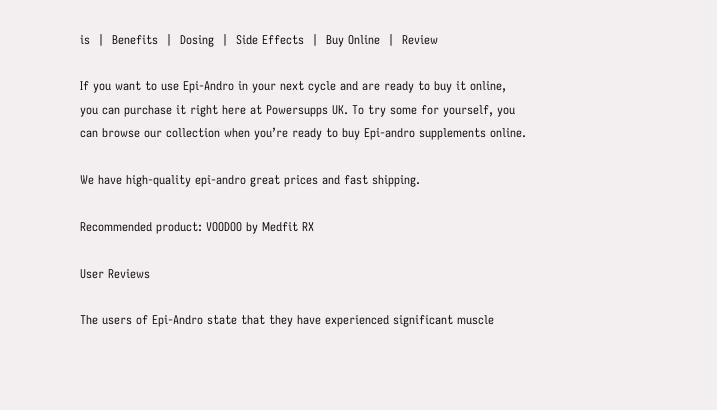is  |  Benefits  |  Dosing  |  Side Effects  |  Buy Online  |  Review

If you want to use Epi-Andro in your next cycle and are ready to buy it online, you can purchase it right here at Powersupps UK. To try some for yourself, you can browse our collection when you’re ready to buy Epi-andro supplements online.

We have high-quality epi-andro great prices and fast shipping.

Recommended product: VOODOO by Medfit RX

User Reviews

The users of Epi-Andro state that they have experienced significant muscle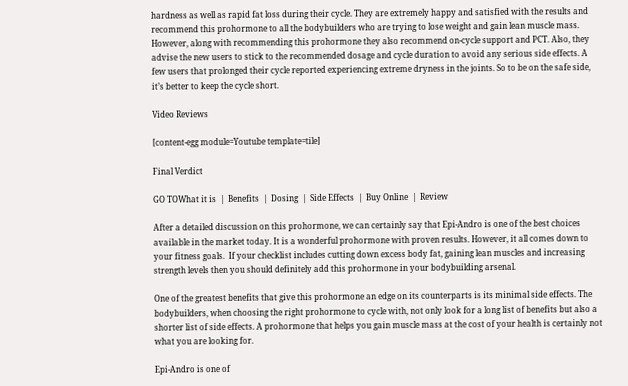hardness as well as rapid fat loss during their cycle. They are extremely happy and satisfied with the results and recommend this prohormone to all the bodybuilders who are trying to lose weight and gain lean muscle mass.  However, along with recommending this prohormone they also recommend on-cycle support and PCT. Also, they advise the new users to stick to the recommended dosage and cycle duration to avoid any serious side effects. A few users that prolonged their cycle reported experiencing extreme dryness in the joints. So to be on the safe side, it’s better to keep the cycle short.

Video Reviews

[content-egg module=Youtube template=tile]

Final Verdict

GO TOWhat it is  |  Benefits  |  Dosing  |  Side Effects  |  Buy Online  |  Review

After a detailed discussion on this prohormone, we can certainly say that Epi-Andro is one of the best choices available in the market today. It is a wonderful prohormone with proven results. However, it all comes down to your fitness goals.  If your checklist includes cutting down excess body fat, gaining lean muscles and increasing strength levels then you should definitely add this prohormone in your bodybuilding arsenal.

One of the greatest benefits that give this prohormone an edge on its counterparts is its minimal side effects. The bodybuilders, when choosing the right prohormone to cycle with, not only look for a long list of benefits but also a shorter list of side effects. A prohormone that helps you gain muscle mass at the cost of your health is certainly not what you are looking for.

Epi-Andro is one of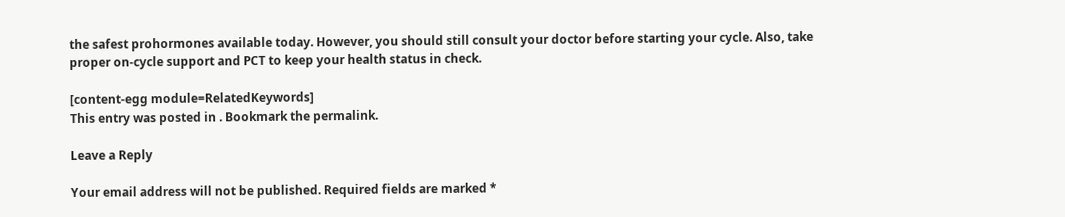the safest prohormones available today. However, you should still consult your doctor before starting your cycle. Also, take proper on-cycle support and PCT to keep your health status in check.

[content-egg module=RelatedKeywords]
This entry was posted in . Bookmark the permalink.

Leave a Reply

Your email address will not be published. Required fields are marked *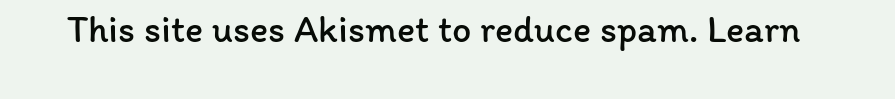This site uses Akismet to reduce spam. Learn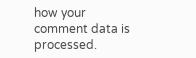how your comment data is processed.